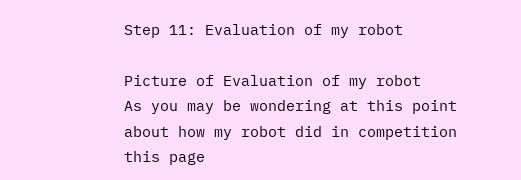Step 11: Evaluation of my robot

Picture of Evaluation of my robot
As you may be wondering at this point about how my robot did in competition this page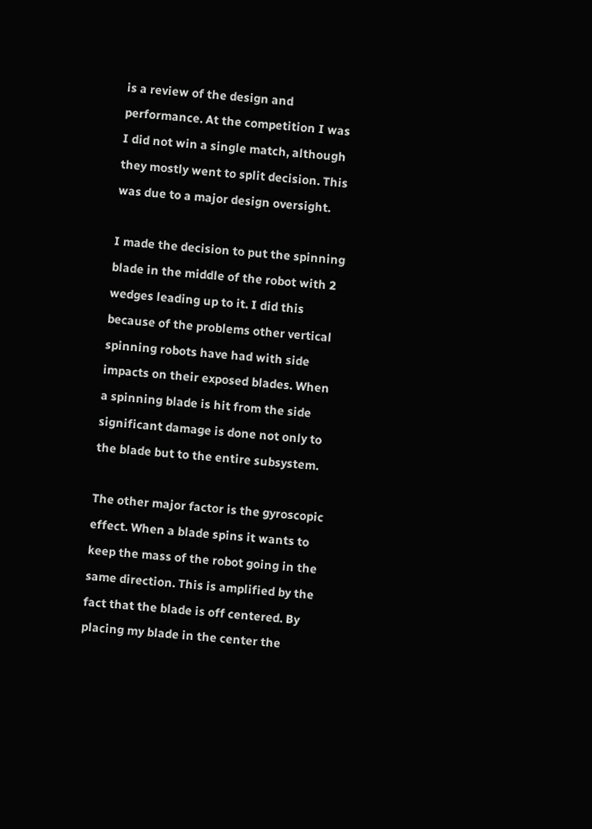is a review of the design and performance. At the competition I was I did not win a single match, although they mostly went to split decision. This was due to a major design oversight.

I made the decision to put the spinning blade in the middle of the robot with 2 wedges leading up to it. I did this because of the problems other vertical spinning robots have had with side impacts on their exposed blades. When a spinning blade is hit from the side significant damage is done not only to the blade but to the entire subsystem.

The other major factor is the gyroscopic effect. When a blade spins it wants to keep the mass of the robot going in the same direction. This is amplified by the fact that the blade is off centered. By placing my blade in the center the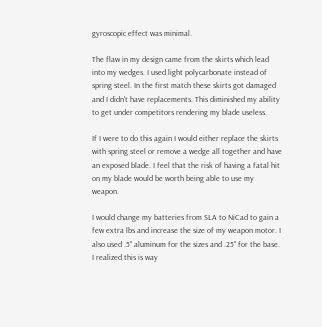gyroscopic effect was minimal.

The flaw in my design came from the skirts which lead into my wedges. I used light polycarbonate instead of spring steel. In the first match these skirts got damaged and I didn't have replacements. This diminished my ability to get under competitors rendering my blade useless.

If I were to do this again I would either replace the skirts with spring steel or remove a wedge all together and have an exposed blade. I feel that the risk of having a fatal hit on my blade would be worth being able to use my weapon.

I would change my batteries from SLA to NiCad to gain a few extra lbs and increase the size of my weapon motor. I also used .5" aluminum for the sizes and .25" for the base. I realized this is way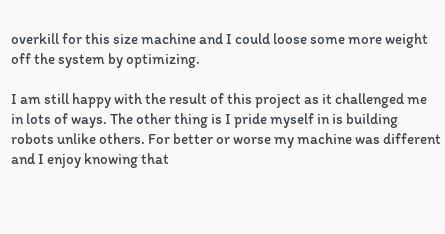overkill for this size machine and I could loose some more weight off the system by optimizing.

I am still happy with the result of this project as it challenged me in lots of ways. The other thing is I pride myself in is building robots unlike others. For better or worse my machine was different and I enjoy knowing that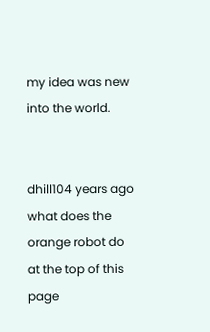my idea was new into the world.


dhill104 years ago
what does the orange robot do at the top of this page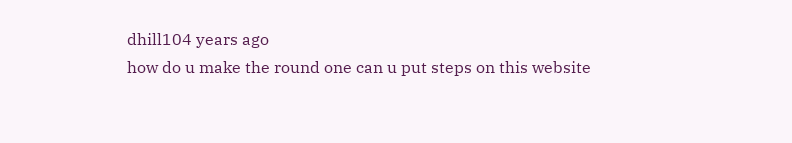dhill104 years ago
how do u make the round one can u put steps on this website